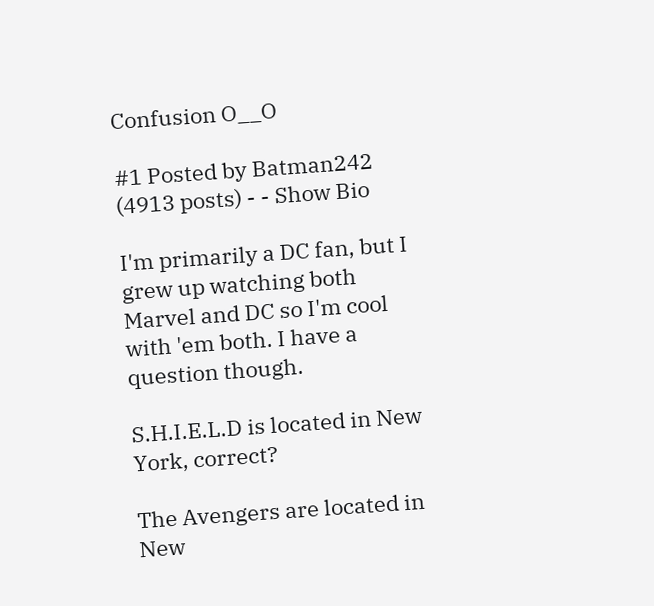Confusion O__O

#1 Posted by Batman242 (4913 posts) - - Show Bio

I'm primarily a DC fan, but I grew up watching both Marvel and DC so I'm cool with 'em both. I have a question though.

S.H.I.E.L.D is located in New York, correct?

The Avengers are located in New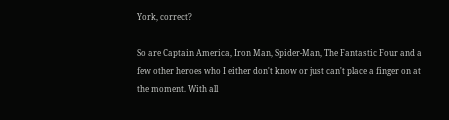York, correct?

So are Captain America, Iron Man, Spider-Man, The Fantastic Four and a few other heroes who I either don't know or just can't place a finger on at the moment. With all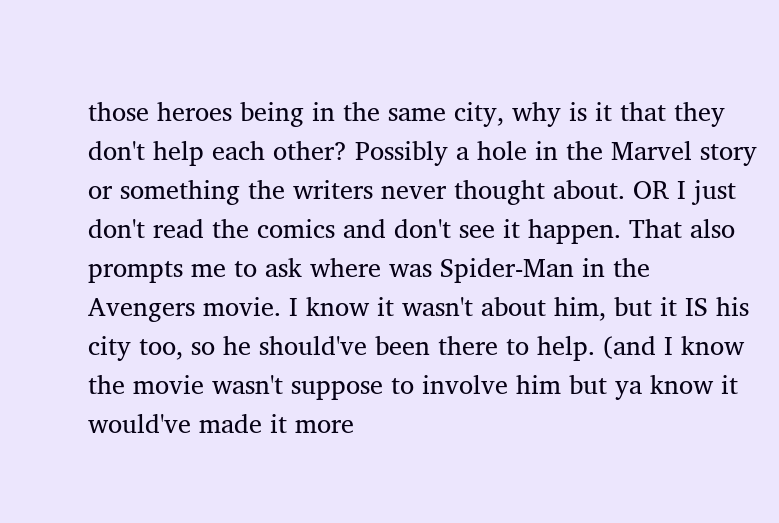those heroes being in the same city, why is it that they don't help each other? Possibly a hole in the Marvel story or something the writers never thought about. OR I just don't read the comics and don't see it happen. That also prompts me to ask where was Spider-Man in the Avengers movie. I know it wasn't about him, but it IS his city too, so he should've been there to help. (and I know the movie wasn't suppose to involve him but ya know it would've made it more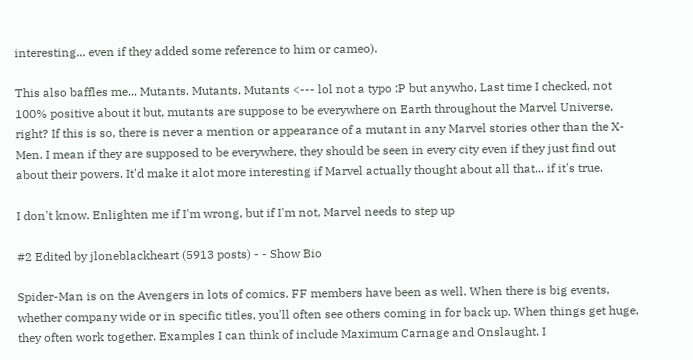interesting... even if they added some reference to him or cameo).

This also baffles me... Mutants. Mutants. Mutants <--- lol not a typo :P but anywho, Last time I checked, not 100% positive about it but, mutants are suppose to be everywhere on Earth throughout the Marvel Universe, right? If this is so, there is never a mention or appearance of a mutant in any Marvel stories other than the X-Men. I mean if they are supposed to be everywhere, they should be seen in every city even if they just find out about their powers. It'd make it alot more interesting if Marvel actually thought about all that... if it's true.

I don't know. Enlighten me if I'm wrong, but if I'm not, Marvel needs to step up

#2 Edited by jloneblackheart (5913 posts) - - Show Bio

Spider-Man is on the Avengers in lots of comics. FF members have been as well. When there is big events, whether company wide or in specific titles, you'll often see others coming in for back up. When things get huge, they often work together. Examples I can think of include Maximum Carnage and Onslaught. I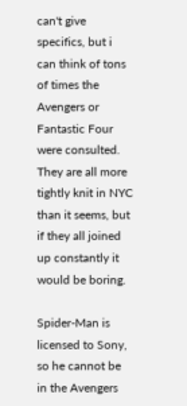can't give specifics, but i can think of tons of times the Avengers or Fantastic Four were consulted. They are all more tightly knit in NYC than it seems, but if they all joined up constantly it would be boring.

Spider-Man is licensed to Sony, so he cannot be in the Avengers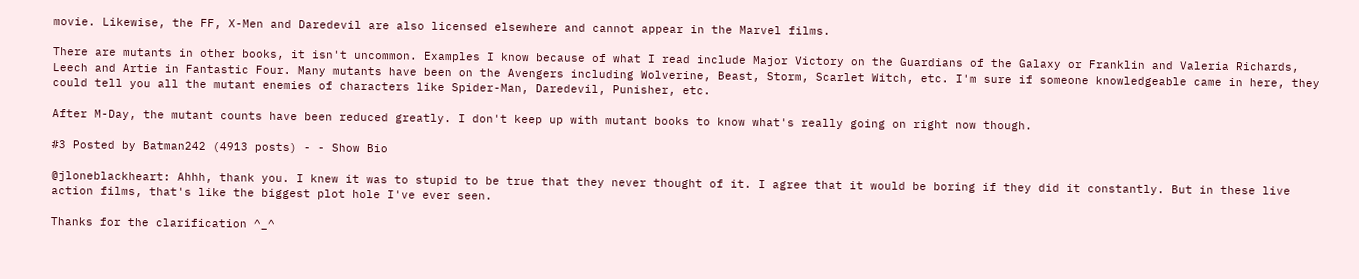movie. Likewise, the FF, X-Men and Daredevil are also licensed elsewhere and cannot appear in the Marvel films.

There are mutants in other books, it isn't uncommon. Examples I know because of what I read include Major Victory on the Guardians of the Galaxy or Franklin and Valeria Richards, Leech and Artie in Fantastic Four. Many mutants have been on the Avengers including Wolverine, Beast, Storm, Scarlet Witch, etc. I'm sure if someone knowledgeable came in here, they could tell you all the mutant enemies of characters like Spider-Man, Daredevil, Punisher, etc.

After M-Day, the mutant counts have been reduced greatly. I don't keep up with mutant books to know what's really going on right now though.

#3 Posted by Batman242 (4913 posts) - - Show Bio

@jloneblackheart: Ahhh, thank you. I knew it was to stupid to be true that they never thought of it. I agree that it would be boring if they did it constantly. But in these live action films, that's like the biggest plot hole I've ever seen.

Thanks for the clarification ^_^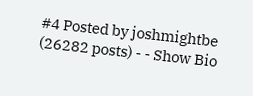#4 Posted by joshmightbe (26282 posts) - - Show Bio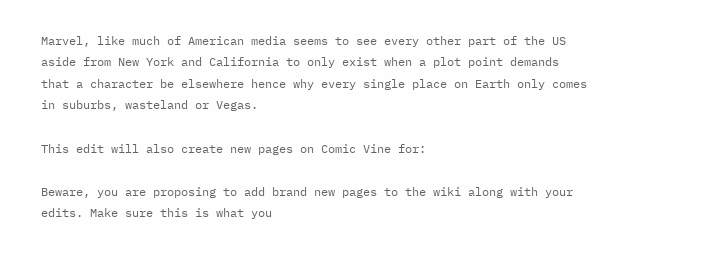Marvel, like much of American media seems to see every other part of the US aside from New York and California to only exist when a plot point demands that a character be elsewhere hence why every single place on Earth only comes in suburbs, wasteland or Vegas.

This edit will also create new pages on Comic Vine for:

Beware, you are proposing to add brand new pages to the wiki along with your edits. Make sure this is what you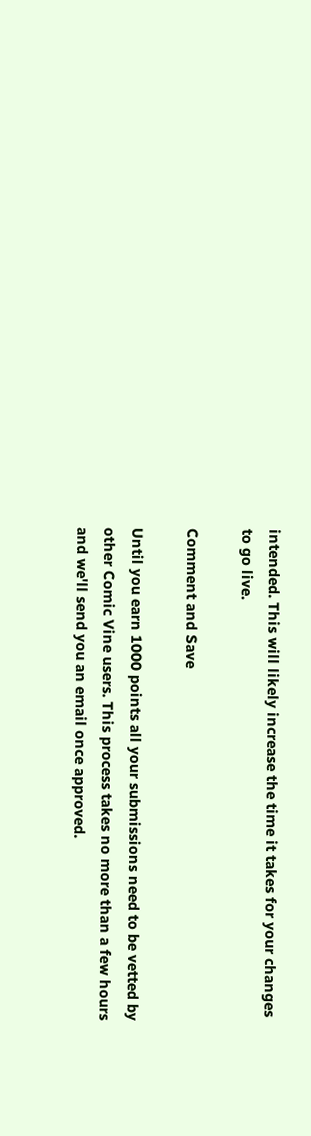intended. This will likely increase the time it takes for your changes to go live.

Comment and Save

Until you earn 1000 points all your submissions need to be vetted by other Comic Vine users. This process takes no more than a few hours and we'll send you an email once approved.